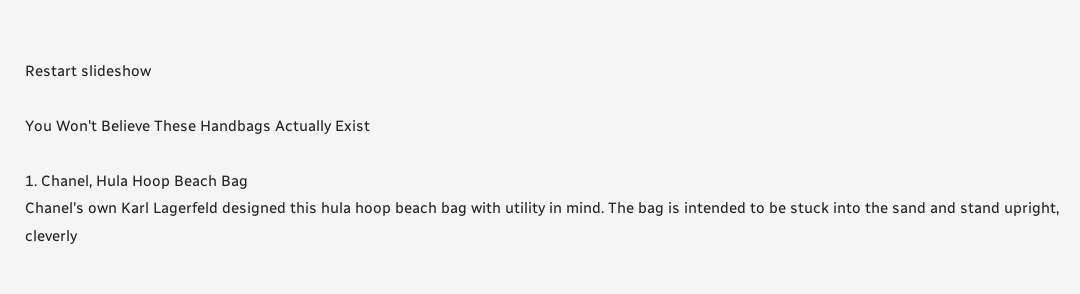Restart slideshow

You Won't Believe These Handbags Actually Exist

1. Chanel, Hula Hoop Beach Bag
Chanel's own Karl Lagerfeld designed this hula hoop beach bag with utility in mind. The bag is intended to be stuck into the sand and stand upright, cleverly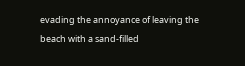evading the annoyance of leaving the beach with a sand-filled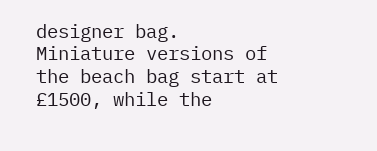designer bag. Miniature versions of the beach bag start at £1500, while the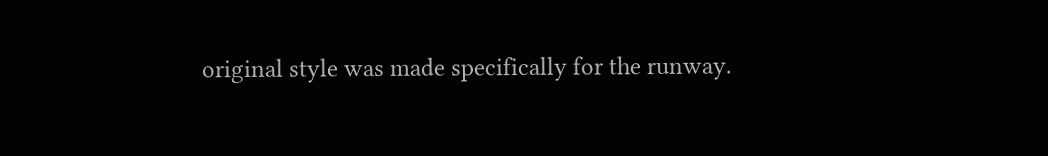original style was made specifically for the runway.